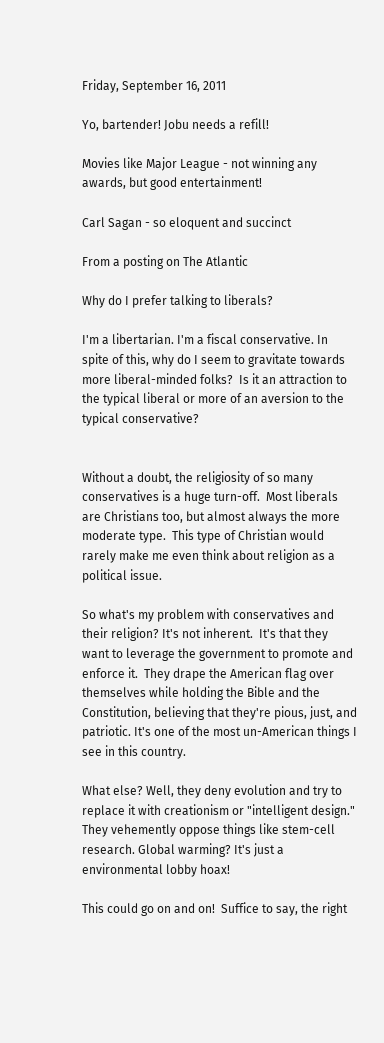Friday, September 16, 2011

Yo, bartender! Jobu needs a refill!

Movies like Major League - not winning any awards, but good entertainment!

Carl Sagan - so eloquent and succinct

From a posting on The Atlantic

Why do I prefer talking to liberals?

I'm a libertarian. I'm a fiscal conservative. In spite of this, why do I seem to gravitate towards more liberal-minded folks?  Is it an attraction to the typical liberal or more of an aversion to the typical conservative?


Without a doubt, the religiosity of so many conservatives is a huge turn-off.  Most liberals are Christians too, but almost always the more moderate type.  This type of Christian would rarely make me even think about religion as a political issue.

So what's my problem with conservatives and their religion? It's not inherent.  It's that they want to leverage the government to promote and enforce it.  They drape the American flag over themselves while holding the Bible and the Constitution, believing that they're pious, just, and patriotic. It's one of the most un-American things I see in this country.

What else? Well, they deny evolution and try to replace it with creationism or "intelligent design."  They vehemently oppose things like stem-cell research. Global warming? It's just a environmental lobby hoax!

This could go on and on!  Suffice to say, the right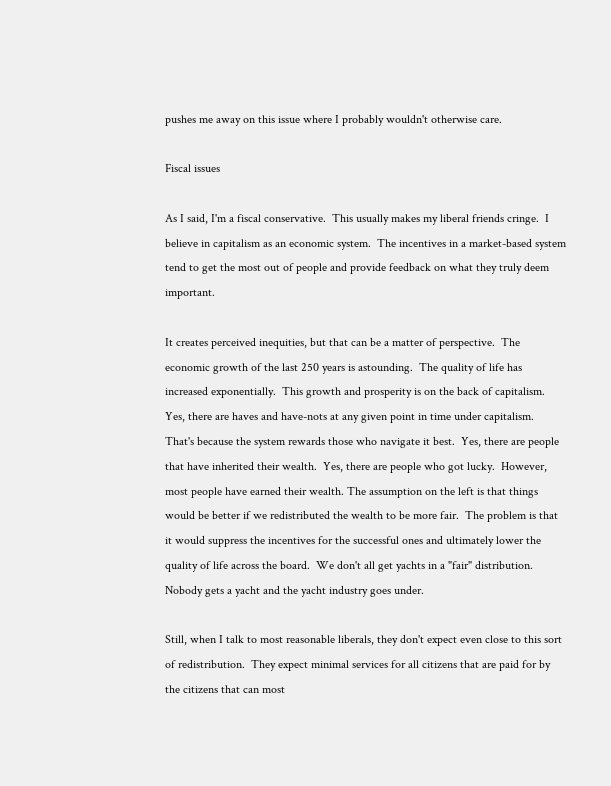pushes me away on this issue where I probably wouldn't otherwise care.

Fiscal issues

As I said, I'm a fiscal conservative.  This usually makes my liberal friends cringe.  I believe in capitalism as an economic system.  The incentives in a market-based system tend to get the most out of people and provide feedback on what they truly deem important.

It creates perceived inequities, but that can be a matter of perspective.  The economic growth of the last 250 years is astounding.  The quality of life has increased exponentially.  This growth and prosperity is on the back of capitalism.  Yes, there are haves and have-nots at any given point in time under capitalism.  That's because the system rewards those who navigate it best.  Yes, there are people that have inherited their wealth.  Yes, there are people who got lucky.  However, most people have earned their wealth. The assumption on the left is that things would be better if we redistributed the wealth to be more fair.  The problem is that it would suppress the incentives for the successful ones and ultimately lower the quality of life across the board.  We don't all get yachts in a "fair" distribution.  Nobody gets a yacht and the yacht industry goes under.

Still, when I talk to most reasonable liberals, they don't expect even close to this sort of redistribution.  They expect minimal services for all citizens that are paid for by the citizens that can most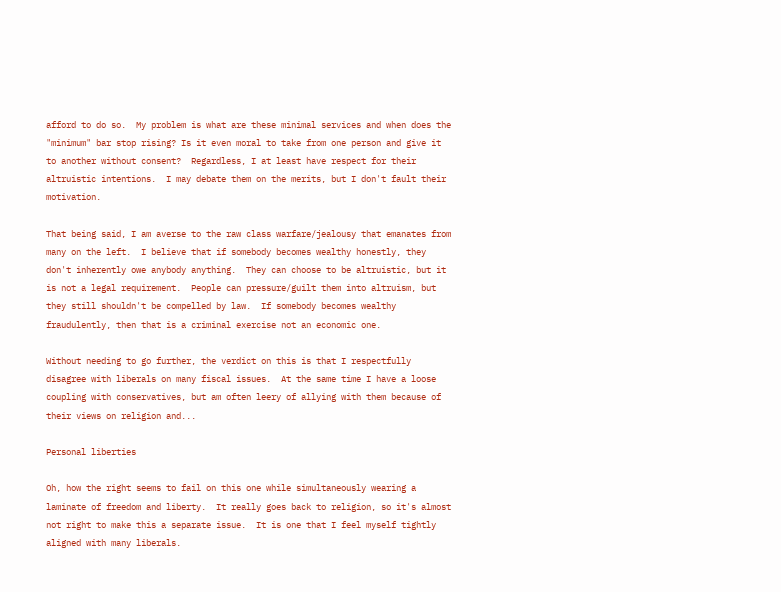afford to do so.  My problem is what are these minimal services and when does the "minimum" bar stop rising? Is it even moral to take from one person and give it to another without consent?  Regardless, I at least have respect for their altruistic intentions.  I may debate them on the merits, but I don't fault their motivation.

That being said, I am averse to the raw class warfare/jealousy that emanates from many on the left.  I believe that if somebody becomes wealthy honestly, they don't inherently owe anybody anything.  They can choose to be altruistic, but it is not a legal requirement.  People can pressure/guilt them into altruism, but they still shouldn't be compelled by law.  If somebody becomes wealthy fraudulently, then that is a criminal exercise not an economic one.

Without needing to go further, the verdict on this is that I respectfully disagree with liberals on many fiscal issues.  At the same time I have a loose coupling with conservatives, but am often leery of allying with them because of their views on religion and...

Personal liberties

Oh, how the right seems to fail on this one while simultaneously wearing a laminate of freedom and liberty.  It really goes back to religion, so it's almost not right to make this a separate issue.  It is one that I feel myself tightly aligned with many liberals.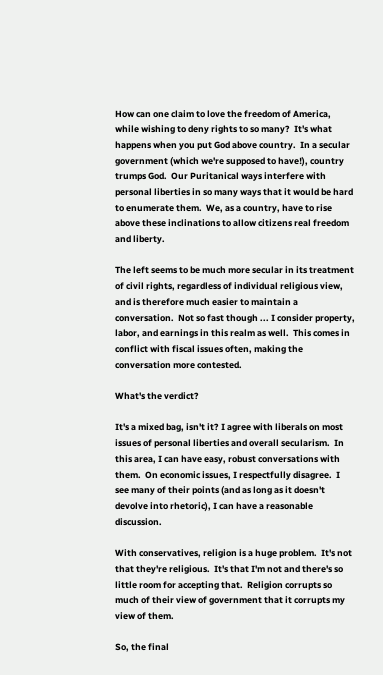How can one claim to love the freedom of America, while wishing to deny rights to so many?  It's what happens when you put God above country.  In a secular government (which we're supposed to have!), country trumps God.  Our Puritanical ways interfere with personal liberties in so many ways that it would be hard to enumerate them.  We, as a country, have to rise above these inclinations to allow citizens real freedom and liberty.

The left seems to be much more secular in its treatment of civil rights, regardless of individual religious view, and is therefore much easier to maintain a conversation.  Not so fast though ... I consider property, labor, and earnings in this realm as well.  This comes in conflict with fiscal issues often, making the conversation more contested.

What's the verdict?

It's a mixed bag, isn't it? I agree with liberals on most issues of personal liberties and overall secularism.  In this area, I can have easy, robust conversations with them.  On economic issues, I respectfully disagree.  I see many of their points (and as long as it doesn't devolve into rhetoric), I can have a reasonable discussion.

With conservatives, religion is a huge problem.  It's not that they're religious.  It's that I'm not and there's so little room for accepting that.  Religion corrupts so much of their view of government that it corrupts my view of them.

So, the final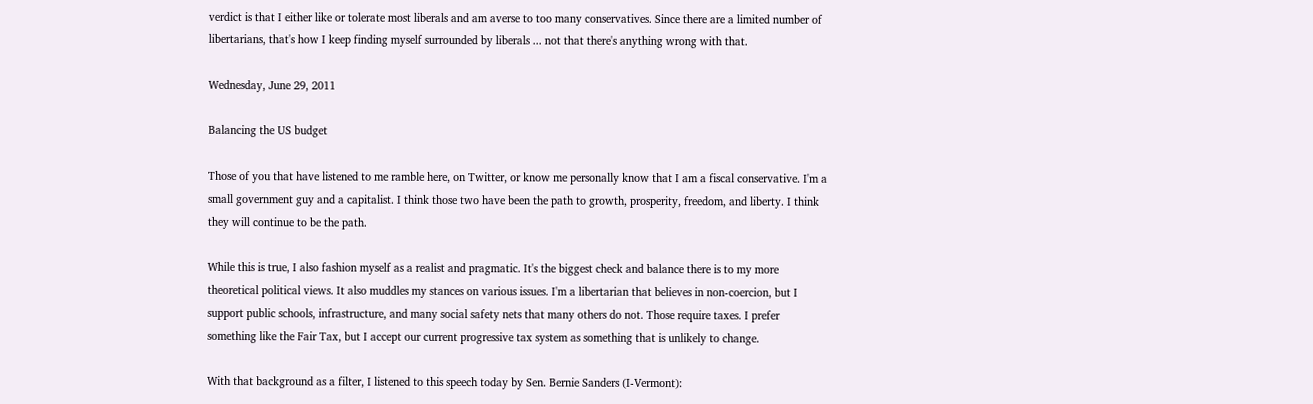verdict is that I either like or tolerate most liberals and am averse to too many conservatives. Since there are a limited number of libertarians, that's how I keep finding myself surrounded by liberals ... not that there's anything wrong with that.

Wednesday, June 29, 2011

Balancing the US budget

Those of you that have listened to me ramble here, on Twitter, or know me personally know that I am a fiscal conservative. I'm a small government guy and a capitalist. I think those two have been the path to growth, prosperity, freedom, and liberty. I think they will continue to be the path.

While this is true, I also fashion myself as a realist and pragmatic. It's the biggest check and balance there is to my more theoretical political views. It also muddles my stances on various issues. I'm a libertarian that believes in non-coercion, but I support public schools, infrastructure, and many social safety nets that many others do not. Those require taxes. I prefer something like the Fair Tax, but I accept our current progressive tax system as something that is unlikely to change.

With that background as a filter, I listened to this speech today by Sen. Bernie Sanders (I-Vermont):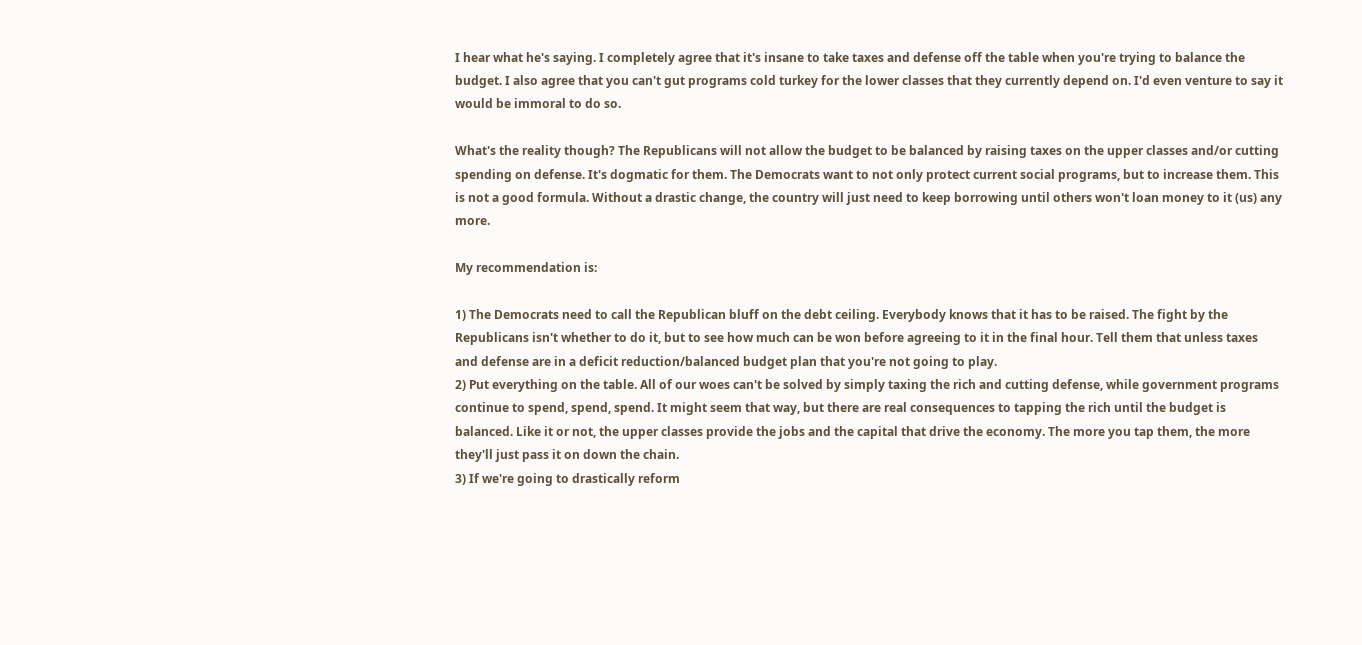I hear what he's saying. I completely agree that it's insane to take taxes and defense off the table when you're trying to balance the budget. I also agree that you can't gut programs cold turkey for the lower classes that they currently depend on. I'd even venture to say it would be immoral to do so.

What's the reality though? The Republicans will not allow the budget to be balanced by raising taxes on the upper classes and/or cutting spending on defense. It's dogmatic for them. The Democrats want to not only protect current social programs, but to increase them. This is not a good formula. Without a drastic change, the country will just need to keep borrowing until others won't loan money to it (us) any more.

My recommendation is:

1) The Democrats need to call the Republican bluff on the debt ceiling. Everybody knows that it has to be raised. The fight by the Republicans isn't whether to do it, but to see how much can be won before agreeing to it in the final hour. Tell them that unless taxes and defense are in a deficit reduction/balanced budget plan that you're not going to play.
2) Put everything on the table. All of our woes can't be solved by simply taxing the rich and cutting defense, while government programs continue to spend, spend, spend. It might seem that way, but there are real consequences to tapping the rich until the budget is balanced. Like it or not, the upper classes provide the jobs and the capital that drive the economy. The more you tap them, the more they'll just pass it on down the chain.
3) If we're going to drastically reform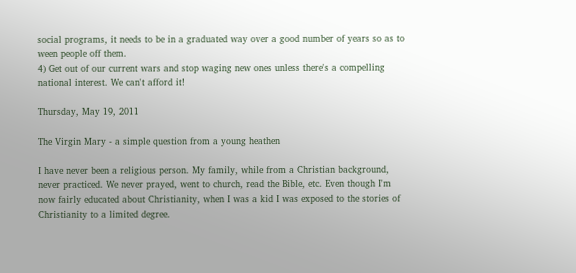social programs, it needs to be in a graduated way over a good number of years so as to ween people off them.
4) Get out of our current wars and stop waging new ones unless there's a compelling national interest. We can't afford it!

Thursday, May 19, 2011

The Virgin Mary - a simple question from a young heathen

I have never been a religious person. My family, while from a Christian background, never practiced. We never prayed, went to church, read the Bible, etc. Even though I'm now fairly educated about Christianity, when I was a kid I was exposed to the stories of Christianity to a limited degree.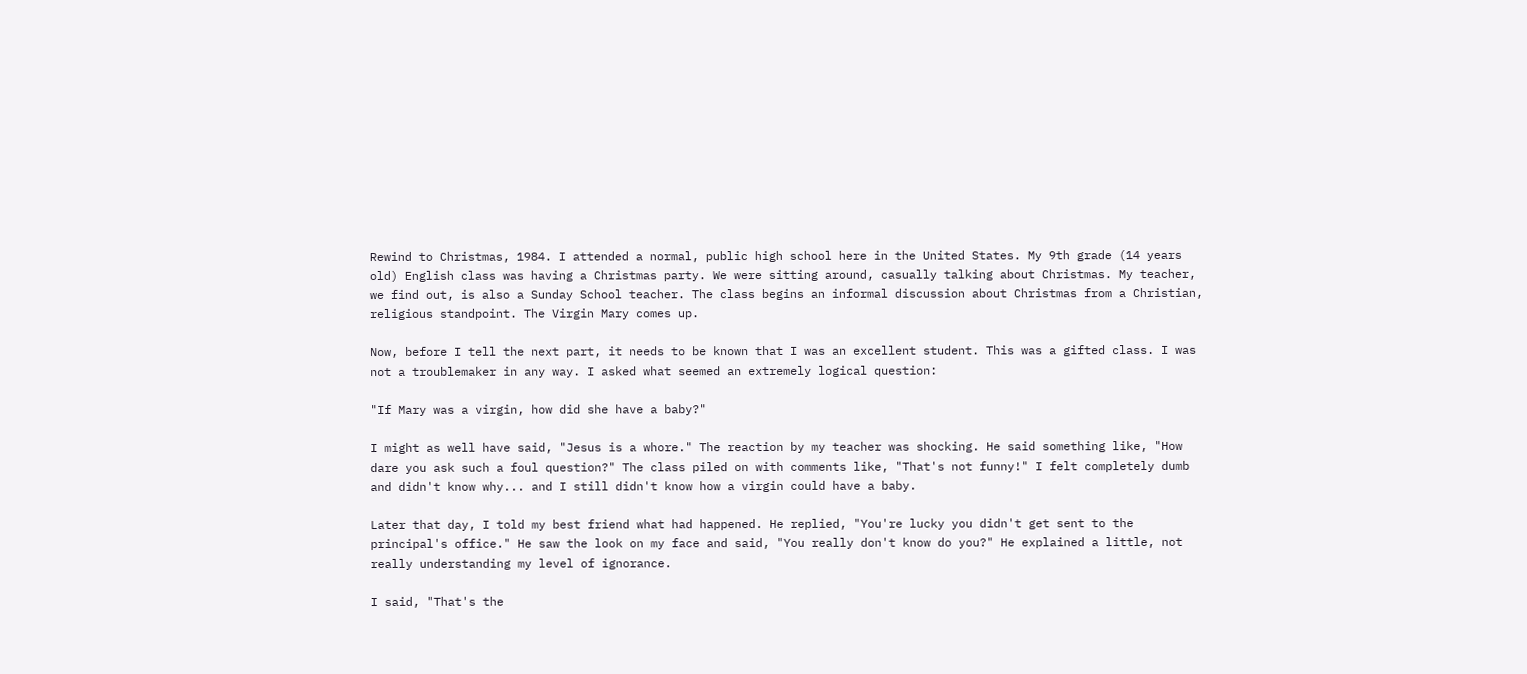Rewind to Christmas, 1984. I attended a normal, public high school here in the United States. My 9th grade (14 years old) English class was having a Christmas party. We were sitting around, casually talking about Christmas. My teacher, we find out, is also a Sunday School teacher. The class begins an informal discussion about Christmas from a Christian, religious standpoint. The Virgin Mary comes up.

Now, before I tell the next part, it needs to be known that I was an excellent student. This was a gifted class. I was not a troublemaker in any way. I asked what seemed an extremely logical question:

"If Mary was a virgin, how did she have a baby?"

I might as well have said, "Jesus is a whore." The reaction by my teacher was shocking. He said something like, "How dare you ask such a foul question?" The class piled on with comments like, "That's not funny!" I felt completely dumb and didn't know why... and I still didn't know how a virgin could have a baby.

Later that day, I told my best friend what had happened. He replied, "You're lucky you didn't get sent to the principal's office." He saw the look on my face and said, "You really don't know do you?" He explained a little, not really understanding my level of ignorance.

I said, "That's the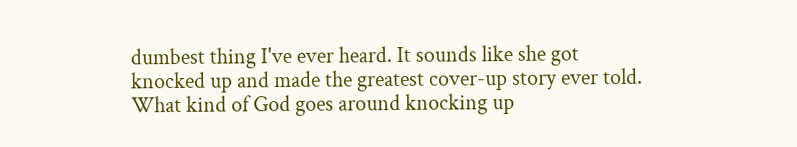dumbest thing I've ever heard. It sounds like she got knocked up and made the greatest cover-up story ever told. What kind of God goes around knocking up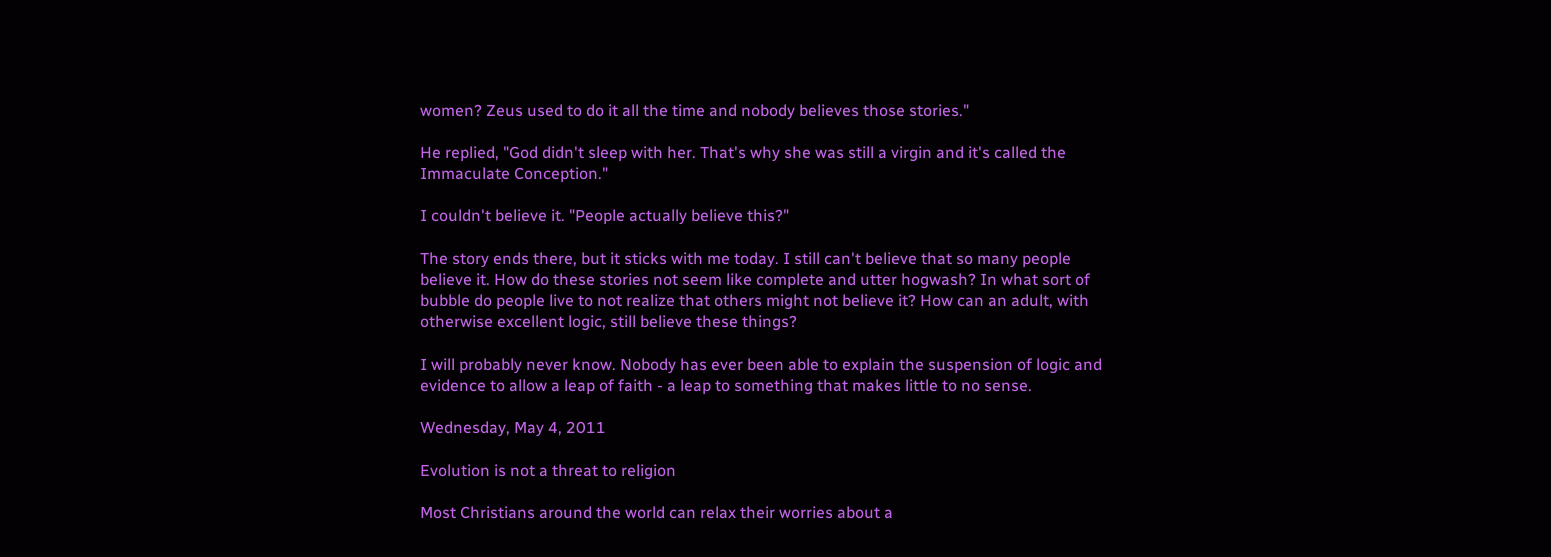women? Zeus used to do it all the time and nobody believes those stories."

He replied, "God didn't sleep with her. That's why she was still a virgin and it's called the Immaculate Conception."

I couldn't believe it. "People actually believe this?"

The story ends there, but it sticks with me today. I still can't believe that so many people believe it. How do these stories not seem like complete and utter hogwash? In what sort of bubble do people live to not realize that others might not believe it? How can an adult, with otherwise excellent logic, still believe these things?

I will probably never know. Nobody has ever been able to explain the suspension of logic and evidence to allow a leap of faith - a leap to something that makes little to no sense.

Wednesday, May 4, 2011

Evolution is not a threat to religion

Most Christians around the world can relax their worries about a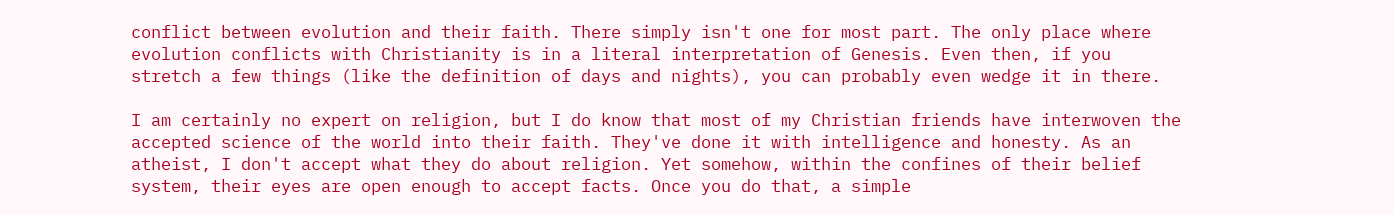conflict between evolution and their faith. There simply isn't one for most part. The only place where evolution conflicts with Christianity is in a literal interpretation of Genesis. Even then, if you stretch a few things (like the definition of days and nights), you can probably even wedge it in there.

I am certainly no expert on religion, but I do know that most of my Christian friends have interwoven the accepted science of the world into their faith. They've done it with intelligence and honesty. As an atheist, I don't accept what they do about religion. Yet somehow, within the confines of their belief system, their eyes are open enough to accept facts. Once you do that, a simple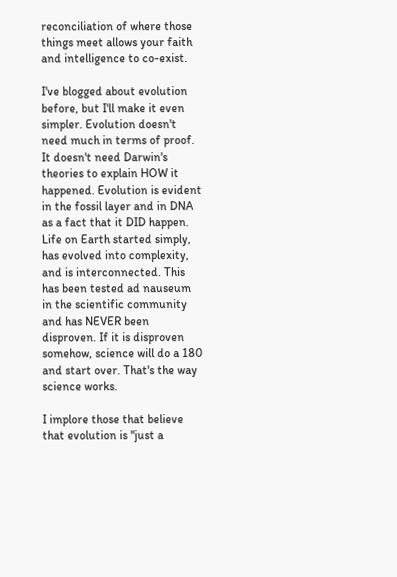reconciliation of where those things meet allows your faith and intelligence to co-exist.

I've blogged about evolution before, but I'll make it even simpler. Evolution doesn't need much in terms of proof. It doesn't need Darwin's theories to explain HOW it happened. Evolution is evident in the fossil layer and in DNA as a fact that it DID happen. Life on Earth started simply, has evolved into complexity, and is interconnected. This has been tested ad nauseum in the scientific community and has NEVER been disproven. If it is disproven somehow, science will do a 180 and start over. That's the way science works.

I implore those that believe that evolution is "just a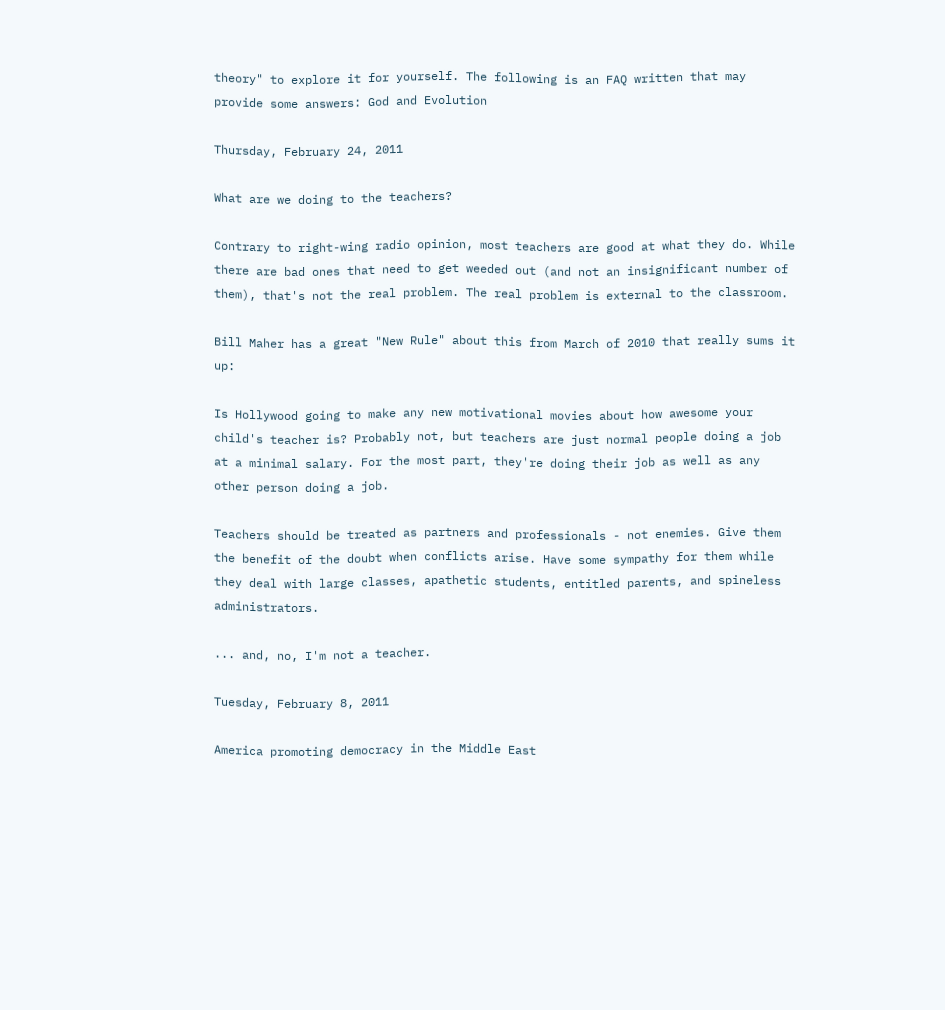theory" to explore it for yourself. The following is an FAQ written that may provide some answers: God and Evolution

Thursday, February 24, 2011

What are we doing to the teachers?

Contrary to right-wing radio opinion, most teachers are good at what they do. While there are bad ones that need to get weeded out (and not an insignificant number of them), that's not the real problem. The real problem is external to the classroom.

Bill Maher has a great "New Rule" about this from March of 2010 that really sums it up:

Is Hollywood going to make any new motivational movies about how awesome your child's teacher is? Probably not, but teachers are just normal people doing a job at a minimal salary. For the most part, they're doing their job as well as any other person doing a job.

Teachers should be treated as partners and professionals - not enemies. Give them the benefit of the doubt when conflicts arise. Have some sympathy for them while they deal with large classes, apathetic students, entitled parents, and spineless administrators.

... and, no, I'm not a teacher.

Tuesday, February 8, 2011

America promoting democracy in the Middle East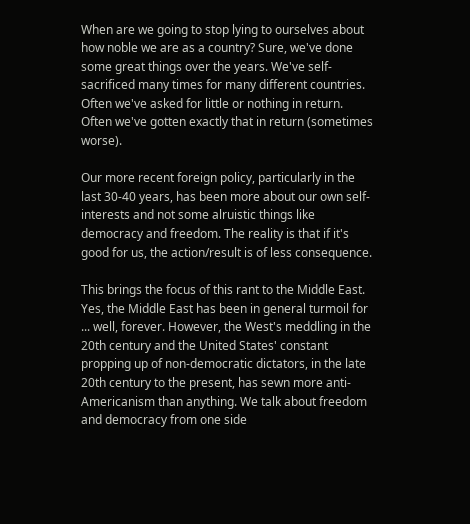When are we going to stop lying to ourselves about how noble we are as a country? Sure, we've done some great things over the years. We've self-sacrificed many times for many different countries. Often we've asked for little or nothing in return. Often we've gotten exactly that in return (sometimes worse).

Our more recent foreign policy, particularly in the last 30-40 years, has been more about our own self-interests and not some alruistic things like democracy and freedom. The reality is that if it's good for us, the action/result is of less consequence.

This brings the focus of this rant to the Middle East. Yes, the Middle East has been in general turmoil for ... well, forever. However, the West's meddling in the 20th century and the United States' constant propping up of non-democratic dictators, in the late 20th century to the present, has sewn more anti-Americanism than anything. We talk about freedom and democracy from one side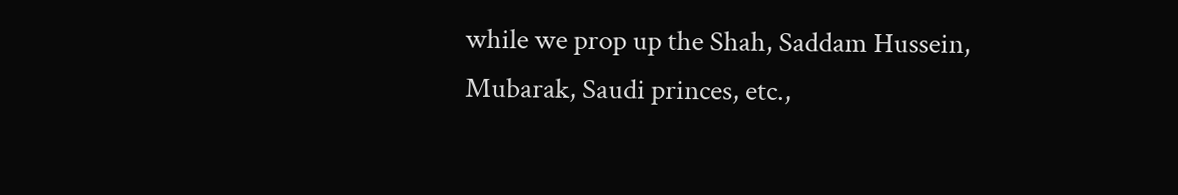while we prop up the Shah, Saddam Hussein, Mubarak, Saudi princes, etc.,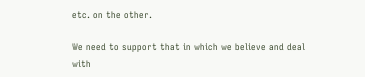etc. on the other.

We need to support that in which we believe and deal with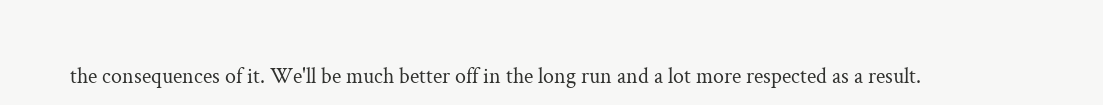the consequences of it. We'll be much better off in the long run and a lot more respected as a result.